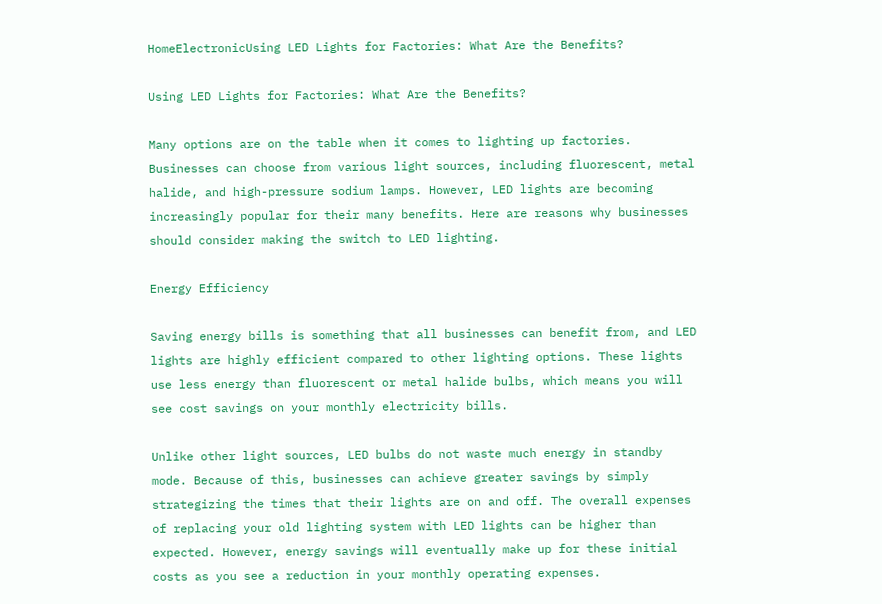HomeElectronicUsing LED Lights for Factories: What Are the Benefits?

Using LED Lights for Factories: What Are the Benefits?

Many options are on the table when it comes to lighting up factories. Businesses can choose from various light sources, including fluorescent, metal halide, and high-pressure sodium lamps. However, LED lights are becoming increasingly popular for their many benefits. Here are reasons why businesses should consider making the switch to LED lighting.

Energy Efficiency

Saving energy bills is something that all businesses can benefit from, and LED lights are highly efficient compared to other lighting options. These lights use less energy than fluorescent or metal halide bulbs, which means you will see cost savings on your monthly electricity bills.

Unlike other light sources, LED bulbs do not waste much energy in standby mode. Because of this, businesses can achieve greater savings by simply strategizing the times that their lights are on and off. The overall expenses of replacing your old lighting system with LED lights can be higher than expected. However, energy savings will eventually make up for these initial costs as you see a reduction in your monthly operating expenses.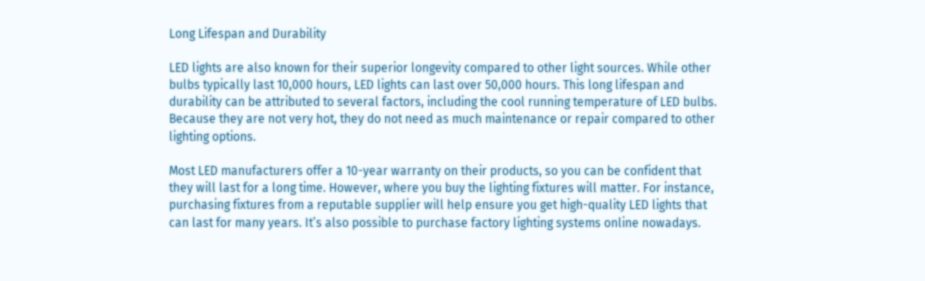Long Lifespan and Durability

LED lights are also known for their superior longevity compared to other light sources. While other bulbs typically last 10,000 hours, LED lights can last over 50,000 hours. This long lifespan and durability can be attributed to several factors, including the cool running temperature of LED bulbs. Because they are not very hot, they do not need as much maintenance or repair compared to other lighting options.

Most LED manufacturers offer a 10-year warranty on their products, so you can be confident that they will last for a long time. However, where you buy the lighting fixtures will matter. For instance, purchasing fixtures from a reputable supplier will help ensure you get high-quality LED lights that can last for many years. It’s also possible to purchase factory lighting systems online nowadays.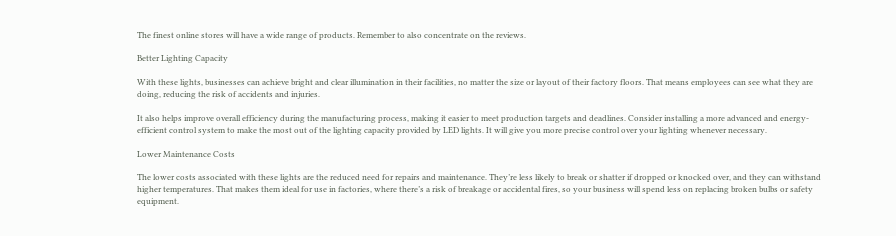The finest online stores will have a wide range of products. Remember to also concentrate on the reviews.

Better Lighting Capacity

With these lights, businesses can achieve bright and clear illumination in their facilities, no matter the size or layout of their factory floors. That means employees can see what they are doing, reducing the risk of accidents and injuries.

It also helps improve overall efficiency during the manufacturing process, making it easier to meet production targets and deadlines. Consider installing a more advanced and energy-efficient control system to make the most out of the lighting capacity provided by LED lights. It will give you more precise control over your lighting whenever necessary.

Lower Maintenance Costs

The lower costs associated with these lights are the reduced need for repairs and maintenance. They’re less likely to break or shatter if dropped or knocked over, and they can withstand higher temperatures. That makes them ideal for use in factories, where there’s a risk of breakage or accidental fires, so your business will spend less on replacing broken bulbs or safety equipment.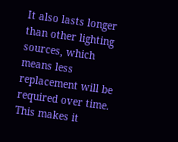It also lasts longer than other lighting sources, which means less replacement will be required over time. This makes it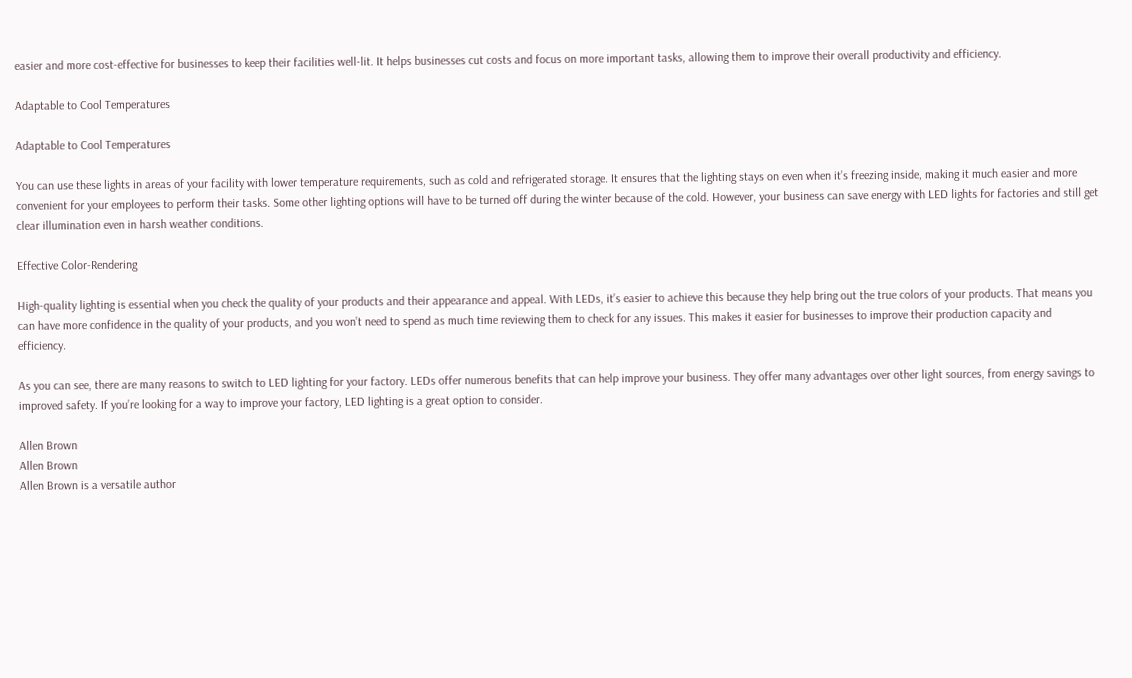easier and more cost-effective for businesses to keep their facilities well-lit. It helps businesses cut costs and focus on more important tasks, allowing them to improve their overall productivity and efficiency.

Adaptable to Cool Temperatures

Adaptable to Cool Temperatures

You can use these lights in areas of your facility with lower temperature requirements, such as cold and refrigerated storage. It ensures that the lighting stays on even when it’s freezing inside, making it much easier and more convenient for your employees to perform their tasks. Some other lighting options will have to be turned off during the winter because of the cold. However, your business can save energy with LED lights for factories and still get clear illumination even in harsh weather conditions.

Effective Color-Rendering

High-quality lighting is essential when you check the quality of your products and their appearance and appeal. With LEDs, it’s easier to achieve this because they help bring out the true colors of your products. That means you can have more confidence in the quality of your products, and you won’t need to spend as much time reviewing them to check for any issues. This makes it easier for businesses to improve their production capacity and efficiency.

As you can see, there are many reasons to switch to LED lighting for your factory. LEDs offer numerous benefits that can help improve your business. They offer many advantages over other light sources, from energy savings to improved safety. If you’re looking for a way to improve your factory, LED lighting is a great option to consider.

Allen Brown
Allen Brown
Allen Brown is a versatile author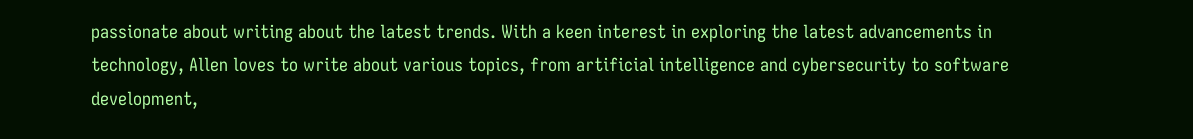passionate about writing about the latest trends. With a keen interest in exploring the latest advancements in technology, Allen loves to write about various topics, from artificial intelligence and cybersecurity to software development,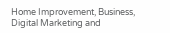Home Improvement, Business, Digital Marketing and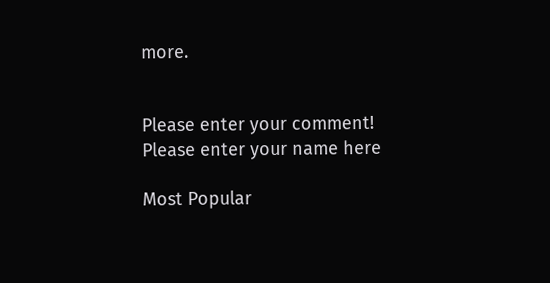more.


Please enter your comment!
Please enter your name here

Most Popular